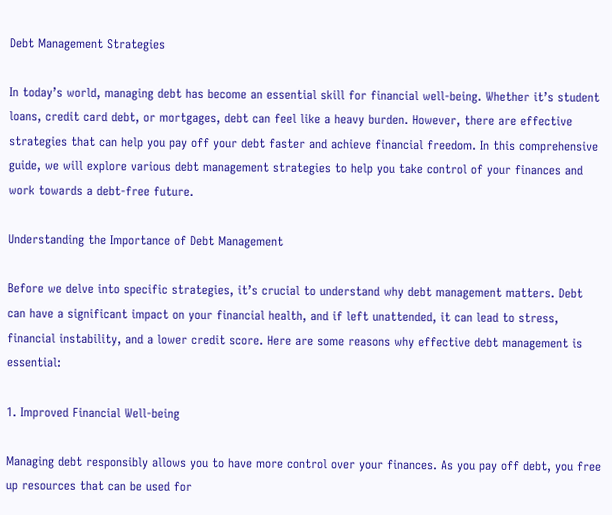Debt Management Strategies

In today’s world, managing debt has become an essential skill for financial well-being. Whether it’s student loans, credit card debt, or mortgages, debt can feel like a heavy burden. However, there are effective strategies that can help you pay off your debt faster and achieve financial freedom. In this comprehensive guide, we will explore various debt management strategies to help you take control of your finances and work towards a debt-free future.

Understanding the Importance of Debt Management

Before we delve into specific strategies, it’s crucial to understand why debt management matters. Debt can have a significant impact on your financial health, and if left unattended, it can lead to stress, financial instability, and a lower credit score. Here are some reasons why effective debt management is essential:

1. Improved Financial Well-being

Managing debt responsibly allows you to have more control over your finances. As you pay off debt, you free up resources that can be used for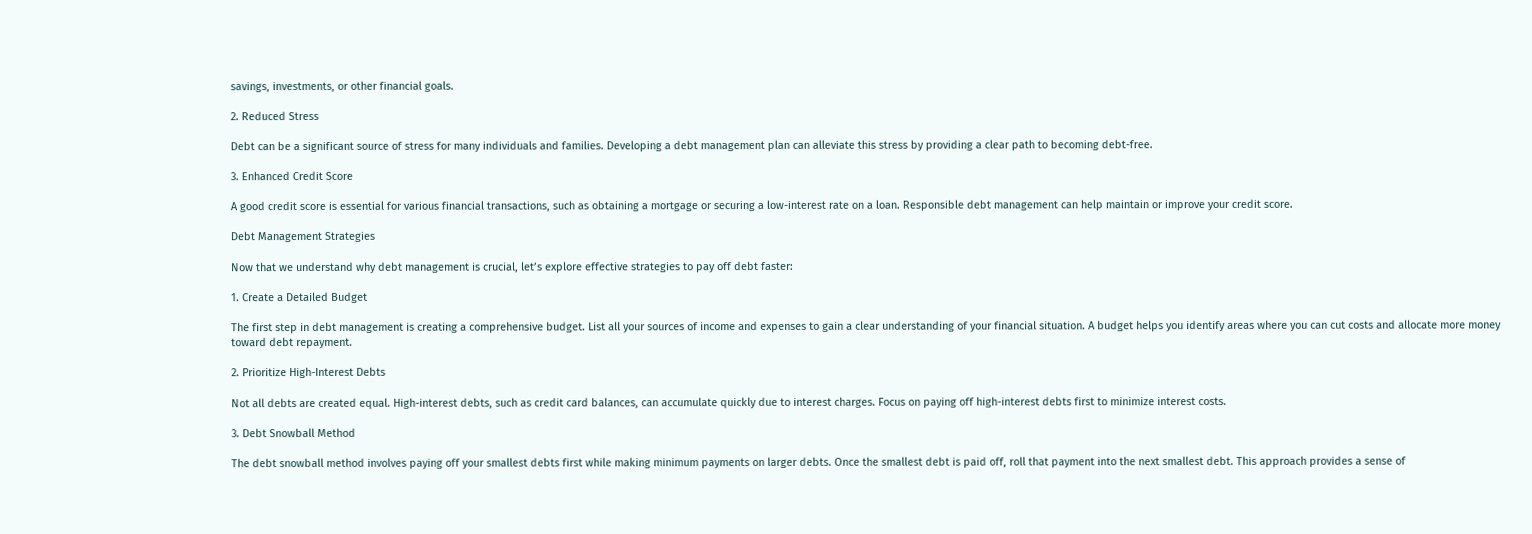savings, investments, or other financial goals.

2. Reduced Stress

Debt can be a significant source of stress for many individuals and families. Developing a debt management plan can alleviate this stress by providing a clear path to becoming debt-free.

3. Enhanced Credit Score

A good credit score is essential for various financial transactions, such as obtaining a mortgage or securing a low-interest rate on a loan. Responsible debt management can help maintain or improve your credit score.

Debt Management Strategies

Now that we understand why debt management is crucial, let’s explore effective strategies to pay off debt faster:

1. Create a Detailed Budget

The first step in debt management is creating a comprehensive budget. List all your sources of income and expenses to gain a clear understanding of your financial situation. A budget helps you identify areas where you can cut costs and allocate more money toward debt repayment.

2. Prioritize High-Interest Debts

Not all debts are created equal. High-interest debts, such as credit card balances, can accumulate quickly due to interest charges. Focus on paying off high-interest debts first to minimize interest costs.

3. Debt Snowball Method

The debt snowball method involves paying off your smallest debts first while making minimum payments on larger debts. Once the smallest debt is paid off, roll that payment into the next smallest debt. This approach provides a sense of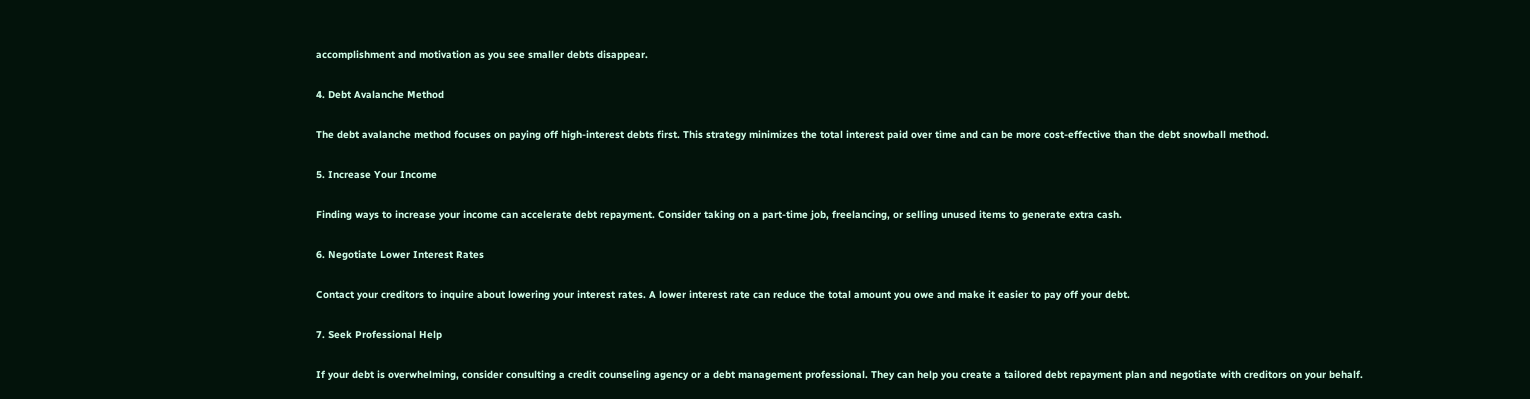accomplishment and motivation as you see smaller debts disappear.

4. Debt Avalanche Method

The debt avalanche method focuses on paying off high-interest debts first. This strategy minimizes the total interest paid over time and can be more cost-effective than the debt snowball method.

5. Increase Your Income

Finding ways to increase your income can accelerate debt repayment. Consider taking on a part-time job, freelancing, or selling unused items to generate extra cash.

6. Negotiate Lower Interest Rates

Contact your creditors to inquire about lowering your interest rates. A lower interest rate can reduce the total amount you owe and make it easier to pay off your debt.

7. Seek Professional Help

If your debt is overwhelming, consider consulting a credit counseling agency or a debt management professional. They can help you create a tailored debt repayment plan and negotiate with creditors on your behalf.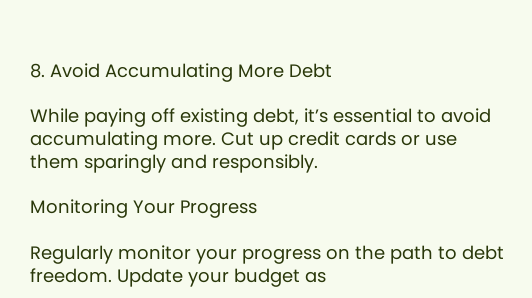8. Avoid Accumulating More Debt

While paying off existing debt, it’s essential to avoid accumulating more. Cut up credit cards or use them sparingly and responsibly.

Monitoring Your Progress

Regularly monitor your progress on the path to debt freedom. Update your budget as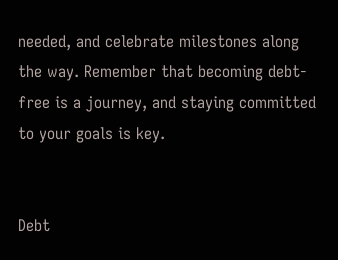needed, and celebrate milestones along the way. Remember that becoming debt-free is a journey, and staying committed to your goals is key.


Debt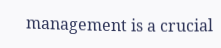management is a crucial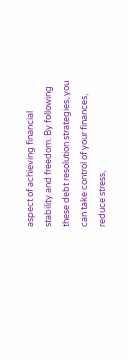aspect of achieving financial stability and freedom. By following these debt resolution strategies, you can take control of your finances, reduce stress,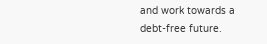and work towards a debt-free future.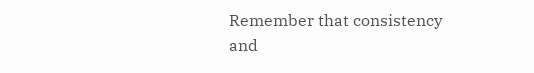Remember that consistency and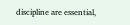discipline are essential,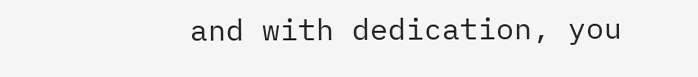and with dedication, you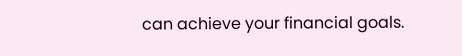can achieve your financial goals.